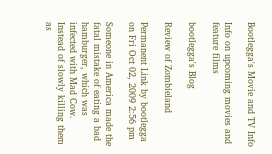Bootlegga's Movie and TV Info

Info on upcoming movies and feature films

bootlegga's Blog

Review of Zombieland

Permanent Link by bootlegga on Fri Oct 02, 2009 2:56 pm

Someone in America made the fatal mistake of eating a bad hamburger, which was infected with Mad Cow. Instead of slowly killing them as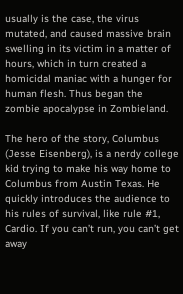usually is the case, the virus mutated, and caused massive brain swelling in its victim in a matter of hours, which in turn created a homicidal maniac with a hunger for human flesh. Thus began the zombie apocalypse in Zombieland.

The hero of the story, Columbus (Jesse Eisenberg), is a nerdy college kid trying to make his way home to Columbus from Austin Texas. He quickly introduces the audience to his rules of survival, like rule #1, Cardio. If you can’t run, you can’t get away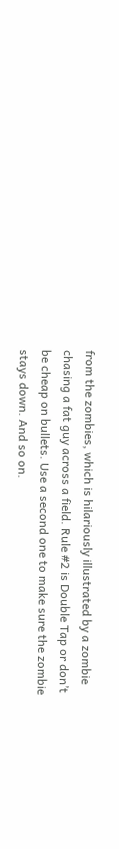from the zombies, which is hilariously illustrated by a zombie chasing a fat guy across a field. Rule #2 is Double Tap or don’t be cheap on bullets. Use a second one to make sure the zombie stays down. And so on.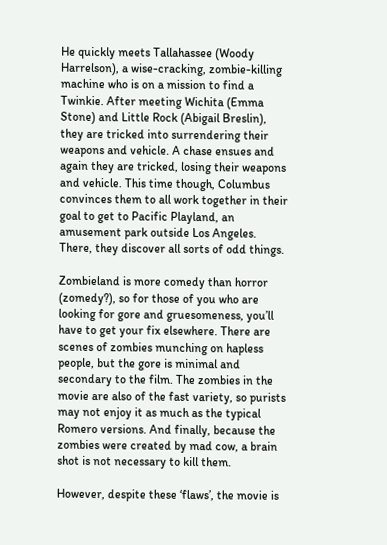He quickly meets Tallahassee (Woody Harrelson), a wise-cracking, zombie-killing machine who is on a mission to find a Twinkie. After meeting Wichita (Emma Stone) and Little Rock (Abigail Breslin), they are tricked into surrendering their weapons and vehicle. A chase ensues and again they are tricked, losing their weapons and vehicle. This time though, Columbus convinces them to all work together in their goal to get to Pacific Playland, an amusement park outside Los Angeles. There, they discover all sorts of odd things.

Zombieland is more comedy than horror (zomedy?), so for those of you who are looking for gore and gruesomeness, you’ll have to get your fix elsewhere. There are scenes of zombies munching on hapless people, but the gore is minimal and secondary to the film. The zombies in the movie are also of the fast variety, so purists may not enjoy it as much as the typical Romero versions. And finally, because the zombies were created by mad cow, a brain shot is not necessary to kill them.

However, despite these ‘flaws’, the movie is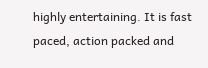highly entertaining. It is fast paced, action packed and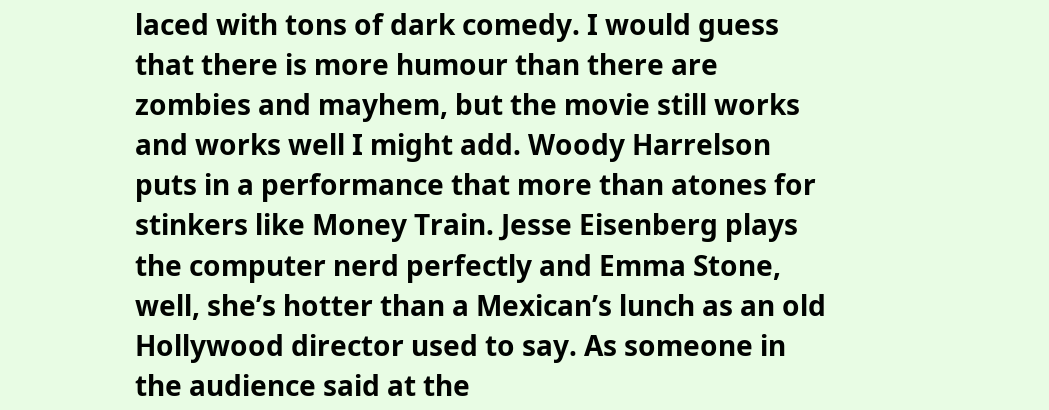laced with tons of dark comedy. I would guess that there is more humour than there are zombies and mayhem, but the movie still works and works well I might add. Woody Harrelson puts in a performance that more than atones for stinkers like Money Train. Jesse Eisenberg plays the computer nerd perfectly and Emma Stone, well, she’s hotter than a Mexican’s lunch as an old Hollywood director used to say. As someone in the audience said at the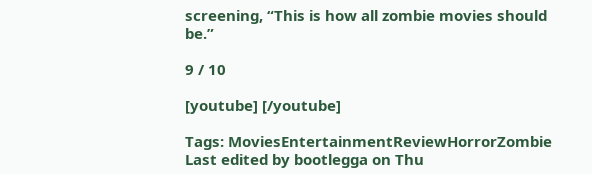screening, “This is how all zombie movies should be.”

9 / 10

[youtube] [/youtube]

Tags: MoviesEntertainmentReviewHorrorZombie
Last edited by bootlegga on Thu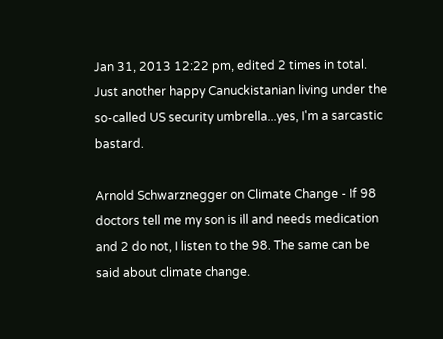Jan 31, 2013 12:22 pm, edited 2 times in total.
Just another happy Canuckistanian living under the so-called US security umbrella...yes, I'm a sarcastic bastard.

Arnold Schwarznegger on Climate Change - If 98 doctors tell me my son is ill and needs medication and 2 do not, I listen to the 98. The same can be said about climate change.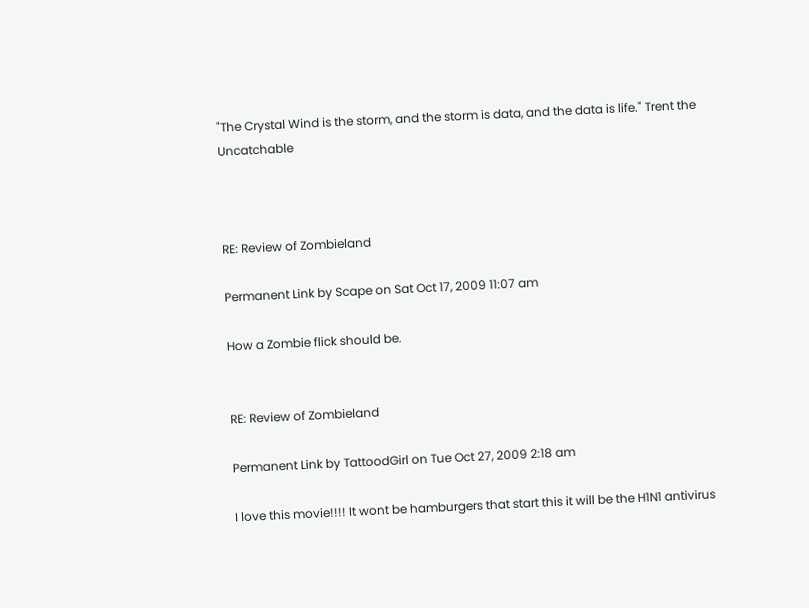"The Crystal Wind is the storm, and the storm is data, and the data is life." Trent the Uncatchable



RE: Review of Zombieland

Permanent Link by Scape on Sat Oct 17, 2009 11:07 am

How a Zombie flick should be.


RE: Review of Zombieland

Permanent Link by TattoodGirl on Tue Oct 27, 2009 2:18 am

I love this movie!!!! It wont be hamburgers that start this it will be the H1N1 antivirus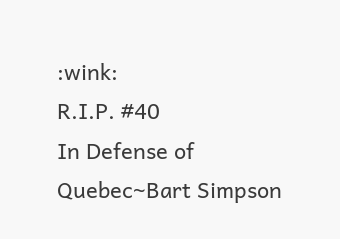:wink:
R.I.P. #40
In Defense of Quebec~Bart Simpson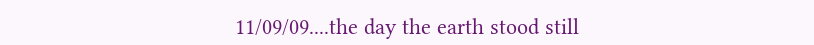11/09/09....the day the earth stood still